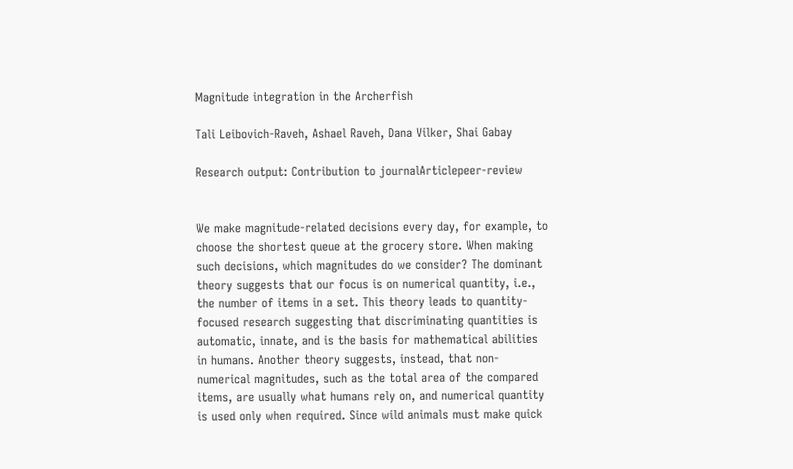Magnitude integration in the Archerfish

Tali Leibovich-Raveh, Ashael Raveh, Dana Vilker, Shai Gabay

Research output: Contribution to journalArticlepeer-review


We make magnitude-related decisions every day, for example, to choose the shortest queue at the grocery store. When making such decisions, which magnitudes do we consider? The dominant theory suggests that our focus is on numerical quantity, i.e., the number of items in a set. This theory leads to quantity-focused research suggesting that discriminating quantities is automatic, innate, and is the basis for mathematical abilities in humans. Another theory suggests, instead, that non-numerical magnitudes, such as the total area of the compared items, are usually what humans rely on, and numerical quantity is used only when required. Since wild animals must make quick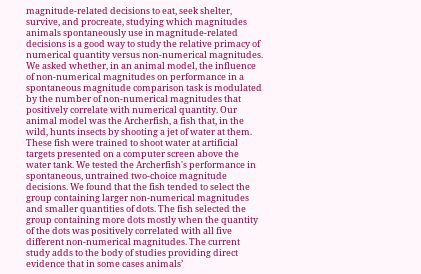magnitude-related decisions to eat, seek shelter, survive, and procreate, studying which magnitudes animals spontaneously use in magnitude-related decisions is a good way to study the relative primacy of numerical quantity versus non-numerical magnitudes. We asked whether, in an animal model, the influence of non-numerical magnitudes on performance in a spontaneous magnitude comparison task is modulated by the number of non-numerical magnitudes that positively correlate with numerical quantity. Our animal model was the Archerfish, a fish that, in the wild, hunts insects by shooting a jet of water at them. These fish were trained to shoot water at artificial targets presented on a computer screen above the water tank. We tested the Archerfish's performance in spontaneous, untrained two-choice magnitude decisions. We found that the fish tended to select the group containing larger non-numerical magnitudes and smaller quantities of dots. The fish selected the group containing more dots mostly when the quantity of the dots was positively correlated with all five different non-numerical magnitudes. The current study adds to the body of studies providing direct evidence that in some cases animals’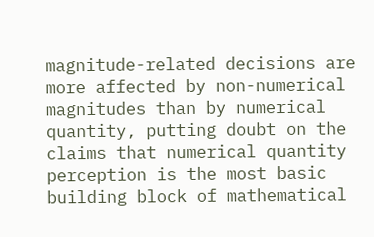magnitude-related decisions are more affected by non-numerical magnitudes than by numerical quantity, putting doubt on the claims that numerical quantity perception is the most basic building block of mathematical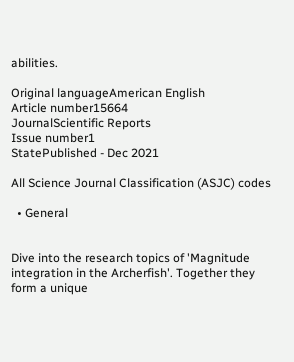abilities.

Original languageAmerican English
Article number15664
JournalScientific Reports
Issue number1
StatePublished - Dec 2021

All Science Journal Classification (ASJC) codes

  • General


Dive into the research topics of 'Magnitude integration in the Archerfish'. Together they form a unique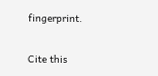fingerprint.

Cite this